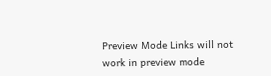Preview Mode Links will not work in preview mode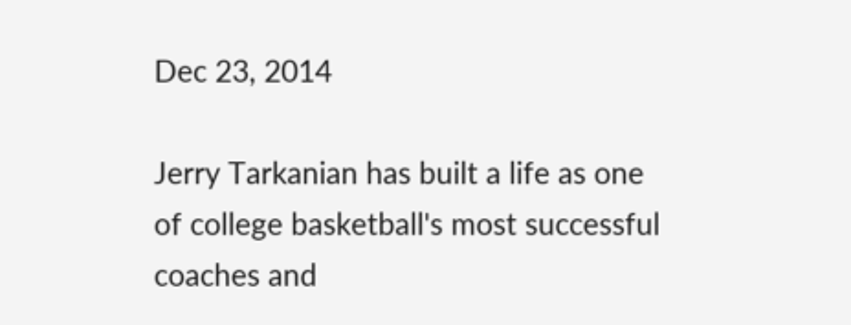Dec 23, 2014

Jerry Tarkanian has built a life as one of college basketball's most successful coaches and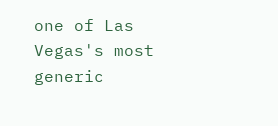one of Las Vegas's most generic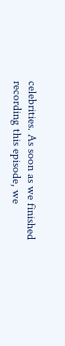celebrities. As soon as we finished recording this episode, we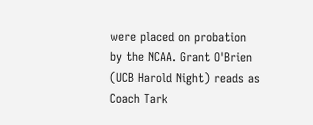were placed on probation by the NCAA. Grant O'Brien (UCB Harold Night) reads as Coach Tark